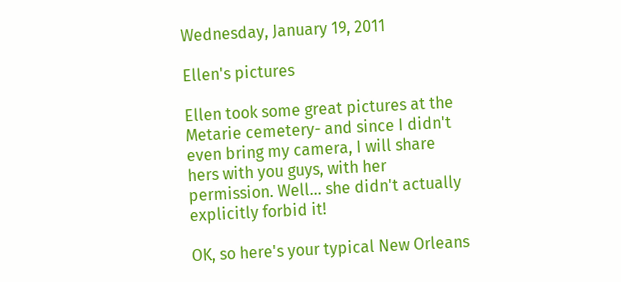Wednesday, January 19, 2011

Ellen's pictures

Ellen took some great pictures at the Metarie cemetery- and since I didn't even bring my camera, I will share hers with you guys, with her permission. Well... she didn't actually explicitly forbid it!

OK, so here's your typical New Orleans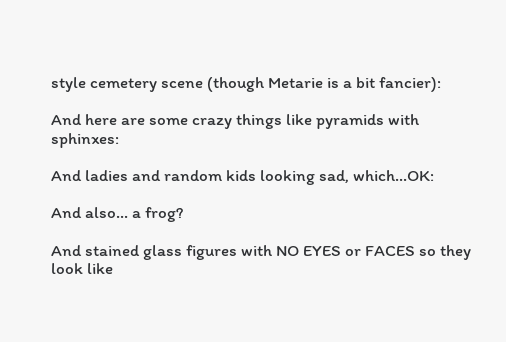style cemetery scene (though Metarie is a bit fancier):

And here are some crazy things like pyramids with sphinxes:

And ladies and random kids looking sad, which...OK:

And also... a frog?

And stained glass figures with NO EYES or FACES so they look like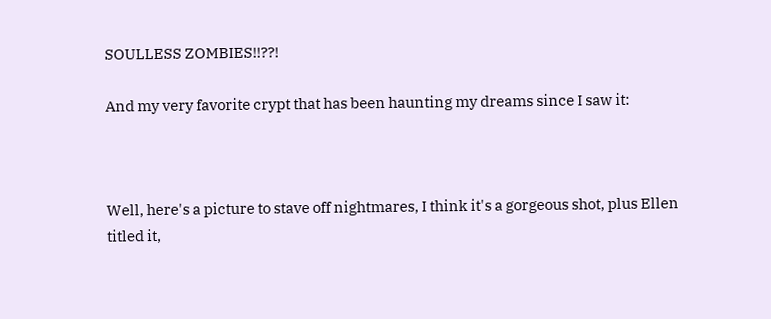SOULLESS ZOMBIES!!??!

And my very favorite crypt that has been haunting my dreams since I saw it:



Well, here's a picture to stave off nightmares, I think it's a gorgeous shot, plus Ellen titled it,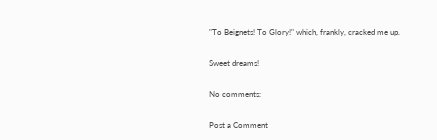"To Beignets! To Glory!" which, frankly, cracked me up.

Sweet dreams!

No comments:

Post a Comment